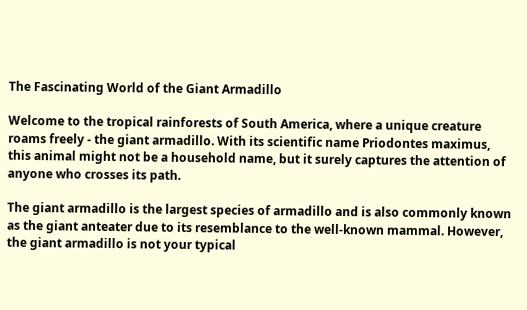The Fascinating World of the Giant Armadillo

Welcome to the tropical rainforests of South America, where a unique creature roams freely - the giant armadillo. With its scientific name Priodontes maximus, this animal might not be a household name, but it surely captures the attention of anyone who crosses its path.

The giant armadillo is the largest species of armadillo and is also commonly known as the giant anteater due to its resemblance to the well-known mammal. However, the giant armadillo is not your typical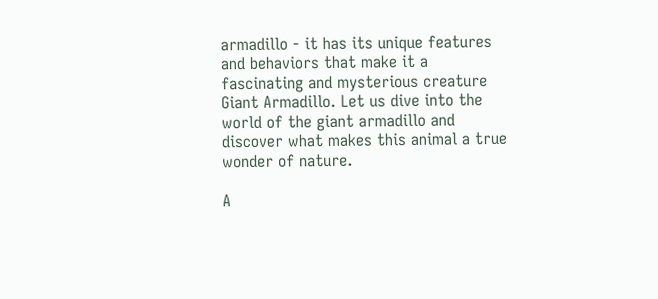armadillo - it has its unique features and behaviors that make it a fascinating and mysterious creature Giant Armadillo. Let us dive into the world of the giant armadillo and discover what makes this animal a true wonder of nature.

A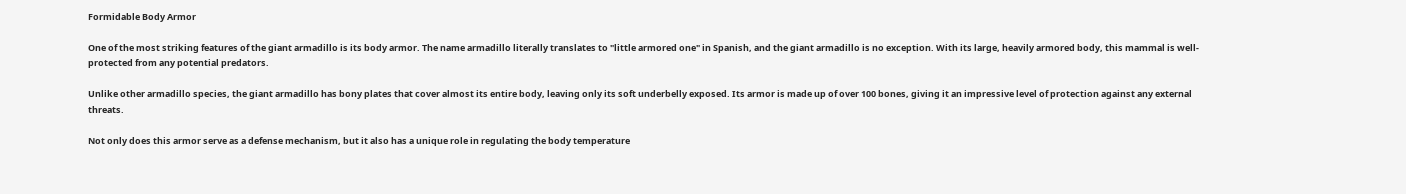Formidable Body Armor

One of the most striking features of the giant armadillo is its body armor. The name armadillo literally translates to "little armored one" in Spanish, and the giant armadillo is no exception. With its large, heavily armored body, this mammal is well-protected from any potential predators.

Unlike other armadillo species, the giant armadillo has bony plates that cover almost its entire body, leaving only its soft underbelly exposed. Its armor is made up of over 100 bones, giving it an impressive level of protection against any external threats.

Not only does this armor serve as a defense mechanism, but it also has a unique role in regulating the body temperature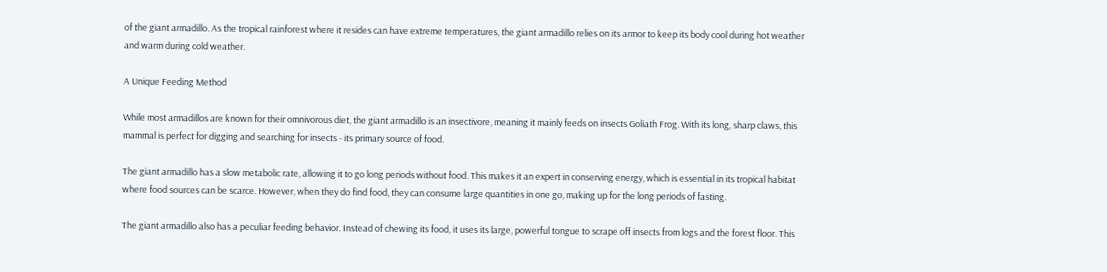of the giant armadillo. As the tropical rainforest where it resides can have extreme temperatures, the giant armadillo relies on its armor to keep its body cool during hot weather and warm during cold weather.

A Unique Feeding Method

While most armadillos are known for their omnivorous diet, the giant armadillo is an insectivore, meaning it mainly feeds on insects Goliath Frog. With its long, sharp claws, this mammal is perfect for digging and searching for insects - its primary source of food.

The giant armadillo has a slow metabolic rate, allowing it to go long periods without food. This makes it an expert in conserving energy, which is essential in its tropical habitat where food sources can be scarce. However, when they do find food, they can consume large quantities in one go, making up for the long periods of fasting.

The giant armadillo also has a peculiar feeding behavior. Instead of chewing its food, it uses its large, powerful tongue to scrape off insects from logs and the forest floor. This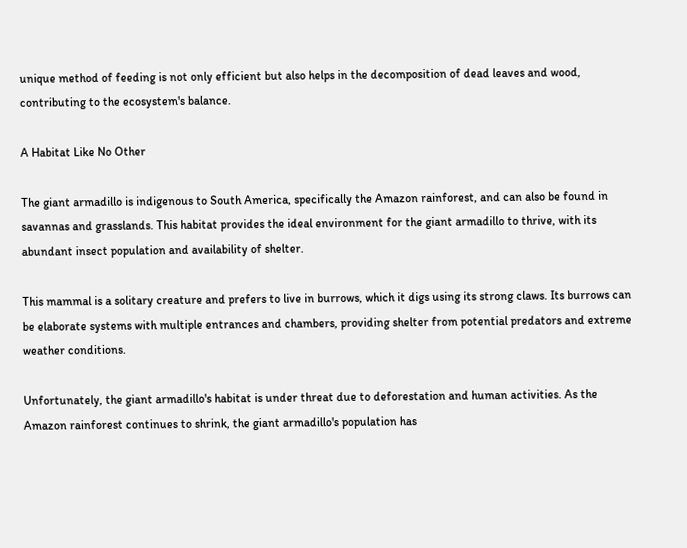unique method of feeding is not only efficient but also helps in the decomposition of dead leaves and wood, contributing to the ecosystem's balance.

A Habitat Like No Other

The giant armadillo is indigenous to South America, specifically the Amazon rainforest, and can also be found in savannas and grasslands. This habitat provides the ideal environment for the giant armadillo to thrive, with its abundant insect population and availability of shelter.

This mammal is a solitary creature and prefers to live in burrows, which it digs using its strong claws. Its burrows can be elaborate systems with multiple entrances and chambers, providing shelter from potential predators and extreme weather conditions.

Unfortunately, the giant armadillo's habitat is under threat due to deforestation and human activities. As the Amazon rainforest continues to shrink, the giant armadillo's population has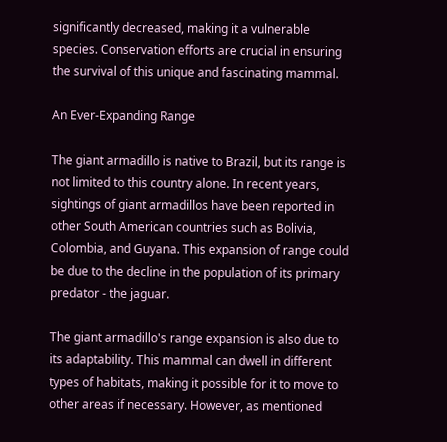significantly decreased, making it a vulnerable species. Conservation efforts are crucial in ensuring the survival of this unique and fascinating mammal.

An Ever-Expanding Range

The giant armadillo is native to Brazil, but its range is not limited to this country alone. In recent years, sightings of giant armadillos have been reported in other South American countries such as Bolivia, Colombia, and Guyana. This expansion of range could be due to the decline in the population of its primary predator - the jaguar.

The giant armadillo's range expansion is also due to its adaptability. This mammal can dwell in different types of habitats, making it possible for it to move to other areas if necessary. However, as mentioned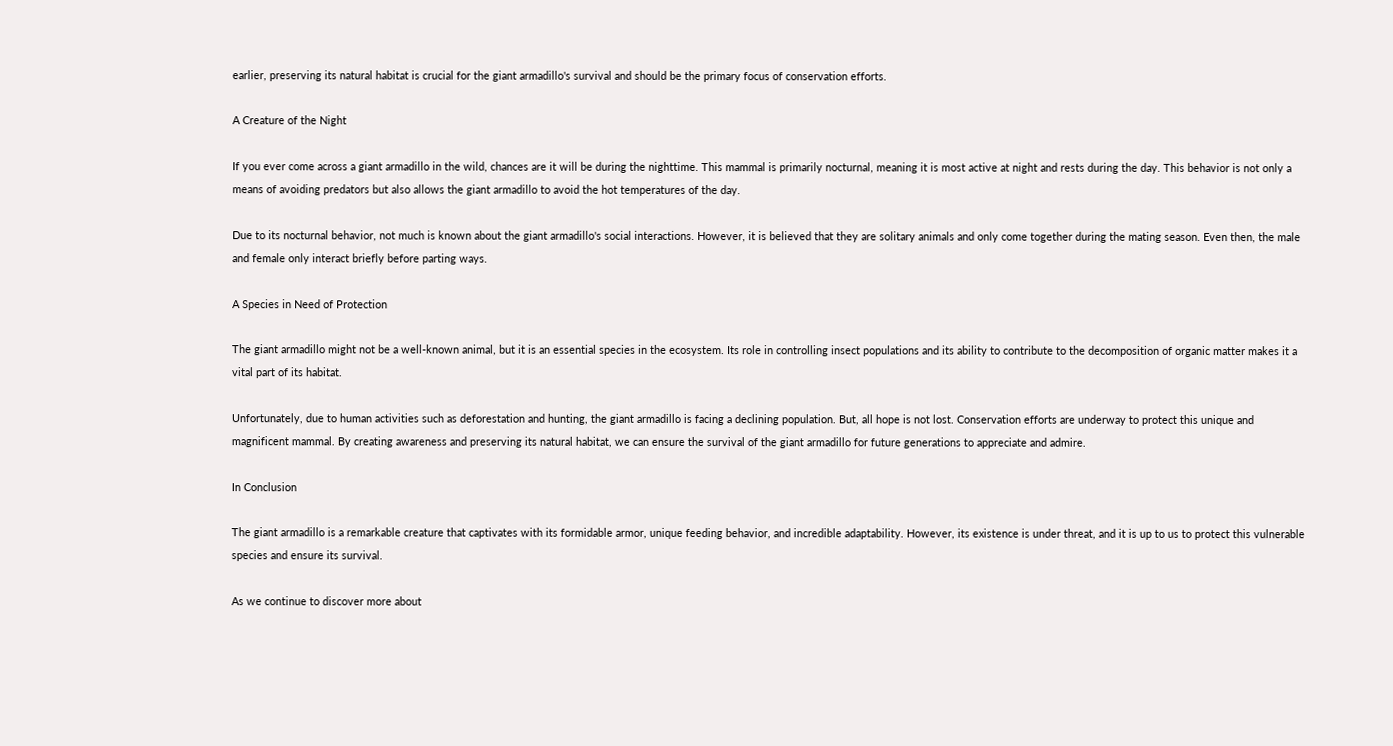earlier, preserving its natural habitat is crucial for the giant armadillo's survival and should be the primary focus of conservation efforts.

A Creature of the Night

If you ever come across a giant armadillo in the wild, chances are it will be during the nighttime. This mammal is primarily nocturnal, meaning it is most active at night and rests during the day. This behavior is not only a means of avoiding predators but also allows the giant armadillo to avoid the hot temperatures of the day.

Due to its nocturnal behavior, not much is known about the giant armadillo's social interactions. However, it is believed that they are solitary animals and only come together during the mating season. Even then, the male and female only interact briefly before parting ways.

A Species in Need of Protection

The giant armadillo might not be a well-known animal, but it is an essential species in the ecosystem. Its role in controlling insect populations and its ability to contribute to the decomposition of organic matter makes it a vital part of its habitat.

Unfortunately, due to human activities such as deforestation and hunting, the giant armadillo is facing a declining population. But, all hope is not lost. Conservation efforts are underway to protect this unique and magnificent mammal. By creating awareness and preserving its natural habitat, we can ensure the survival of the giant armadillo for future generations to appreciate and admire.

In Conclusion

The giant armadillo is a remarkable creature that captivates with its formidable armor, unique feeding behavior, and incredible adaptability. However, its existence is under threat, and it is up to us to protect this vulnerable species and ensure its survival.

As we continue to discover more about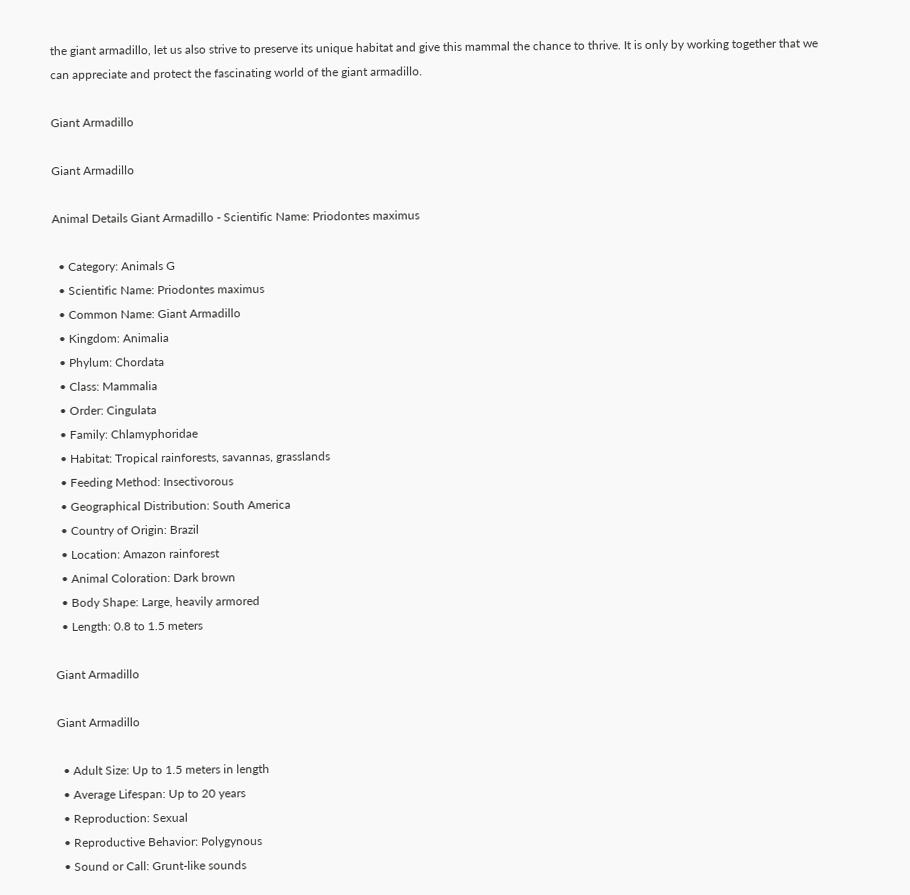the giant armadillo, let us also strive to preserve its unique habitat and give this mammal the chance to thrive. It is only by working together that we can appreciate and protect the fascinating world of the giant armadillo.

Giant Armadillo

Giant Armadillo

Animal Details Giant Armadillo - Scientific Name: Priodontes maximus

  • Category: Animals G
  • Scientific Name: Priodontes maximus
  • Common Name: Giant Armadillo
  • Kingdom: Animalia
  • Phylum: Chordata
  • Class: Mammalia
  • Order: Cingulata
  • Family: Chlamyphoridae
  • Habitat: Tropical rainforests, savannas, grasslands
  • Feeding Method: Insectivorous
  • Geographical Distribution: South America
  • Country of Origin: Brazil
  • Location: Amazon rainforest
  • Animal Coloration: Dark brown
  • Body Shape: Large, heavily armored
  • Length: 0.8 to 1.5 meters

Giant Armadillo

Giant Armadillo

  • Adult Size: Up to 1.5 meters in length
  • Average Lifespan: Up to 20 years
  • Reproduction: Sexual
  • Reproductive Behavior: Polygynous
  • Sound or Call: Grunt-like sounds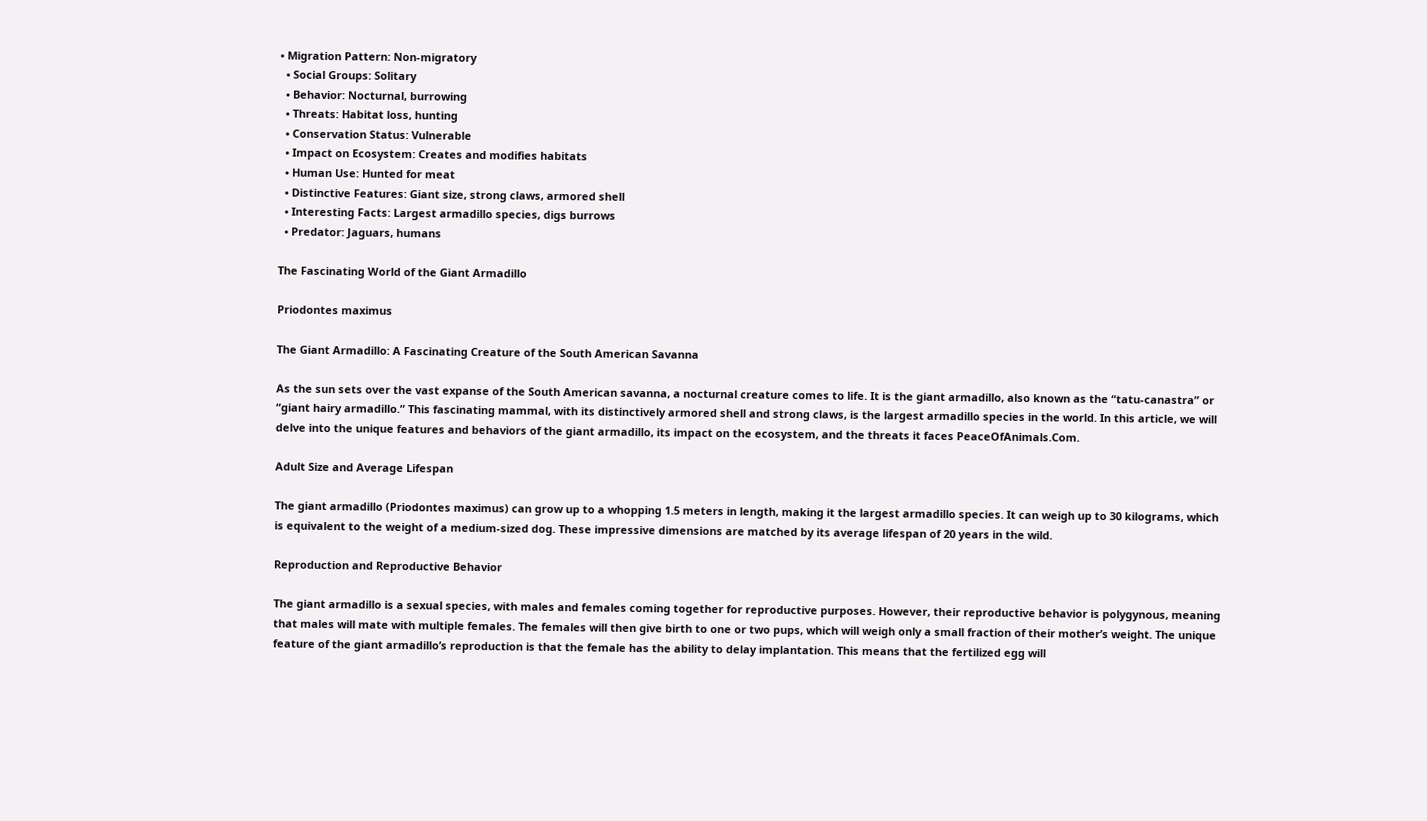• Migration Pattern: Non-migratory
  • Social Groups: Solitary
  • Behavior: Nocturnal, burrowing
  • Threats: Habitat loss, hunting
  • Conservation Status: Vulnerable
  • Impact on Ecosystem: Creates and modifies habitats
  • Human Use: Hunted for meat
  • Distinctive Features: Giant size, strong claws, armored shell
  • Interesting Facts: Largest armadillo species, digs burrows
  • Predator: Jaguars, humans

The Fascinating World of the Giant Armadillo

Priodontes maximus

The Giant Armadillo: A Fascinating Creature of the South American Savanna

As the sun sets over the vast expanse of the South American savanna, a nocturnal creature comes to life. It is the giant armadillo, also known as the “tatu-canastra” or “giant hairy armadillo.” This fascinating mammal, with its distinctively armored shell and strong claws, is the largest armadillo species in the world. In this article, we will delve into the unique features and behaviors of the giant armadillo, its impact on the ecosystem, and the threats it faces PeaceOfAnimals.Com.

Adult Size and Average Lifespan

The giant armadillo (Priodontes maximus) can grow up to a whopping 1.5 meters in length, making it the largest armadillo species. It can weigh up to 30 kilograms, which is equivalent to the weight of a medium-sized dog. These impressive dimensions are matched by its average lifespan of 20 years in the wild.

Reproduction and Reproductive Behavior

The giant armadillo is a sexual species, with males and females coming together for reproductive purposes. However, their reproductive behavior is polygynous, meaning that males will mate with multiple females. The females will then give birth to one or two pups, which will weigh only a small fraction of their mother’s weight. The unique feature of the giant armadillo’s reproduction is that the female has the ability to delay implantation. This means that the fertilized egg will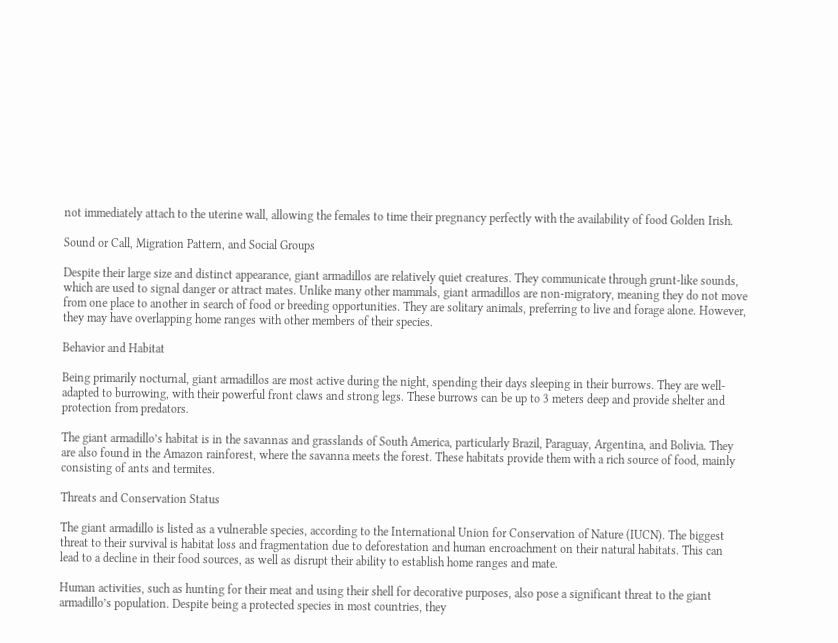not immediately attach to the uterine wall, allowing the females to time their pregnancy perfectly with the availability of food Golden Irish.

Sound or Call, Migration Pattern, and Social Groups

Despite their large size and distinct appearance, giant armadillos are relatively quiet creatures. They communicate through grunt-like sounds, which are used to signal danger or attract mates. Unlike many other mammals, giant armadillos are non-migratory, meaning they do not move from one place to another in search of food or breeding opportunities. They are solitary animals, preferring to live and forage alone. However, they may have overlapping home ranges with other members of their species.

Behavior and Habitat

Being primarily nocturnal, giant armadillos are most active during the night, spending their days sleeping in their burrows. They are well-adapted to burrowing, with their powerful front claws and strong legs. These burrows can be up to 3 meters deep and provide shelter and protection from predators.

The giant armadillo’s habitat is in the savannas and grasslands of South America, particularly Brazil, Paraguay, Argentina, and Bolivia. They are also found in the Amazon rainforest, where the savanna meets the forest. These habitats provide them with a rich source of food, mainly consisting of ants and termites.

Threats and Conservation Status

The giant armadillo is listed as a vulnerable species, according to the International Union for Conservation of Nature (IUCN). The biggest threat to their survival is habitat loss and fragmentation due to deforestation and human encroachment on their natural habitats. This can lead to a decline in their food sources, as well as disrupt their ability to establish home ranges and mate.

Human activities, such as hunting for their meat and using their shell for decorative purposes, also pose a significant threat to the giant armadillo’s population. Despite being a protected species in most countries, they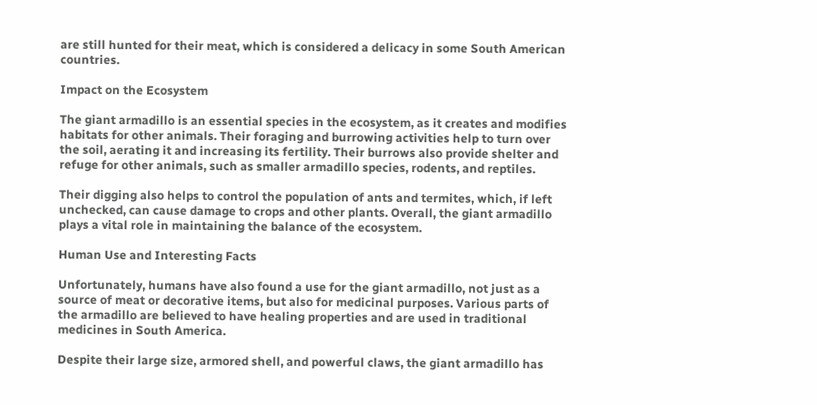are still hunted for their meat, which is considered a delicacy in some South American countries.

Impact on the Ecosystem

The giant armadillo is an essential species in the ecosystem, as it creates and modifies habitats for other animals. Their foraging and burrowing activities help to turn over the soil, aerating it and increasing its fertility. Their burrows also provide shelter and refuge for other animals, such as smaller armadillo species, rodents, and reptiles.

Their digging also helps to control the population of ants and termites, which, if left unchecked, can cause damage to crops and other plants. Overall, the giant armadillo plays a vital role in maintaining the balance of the ecosystem.

Human Use and Interesting Facts

Unfortunately, humans have also found a use for the giant armadillo, not just as a source of meat or decorative items, but also for medicinal purposes. Various parts of the armadillo are believed to have healing properties and are used in traditional medicines in South America.

Despite their large size, armored shell, and powerful claws, the giant armadillo has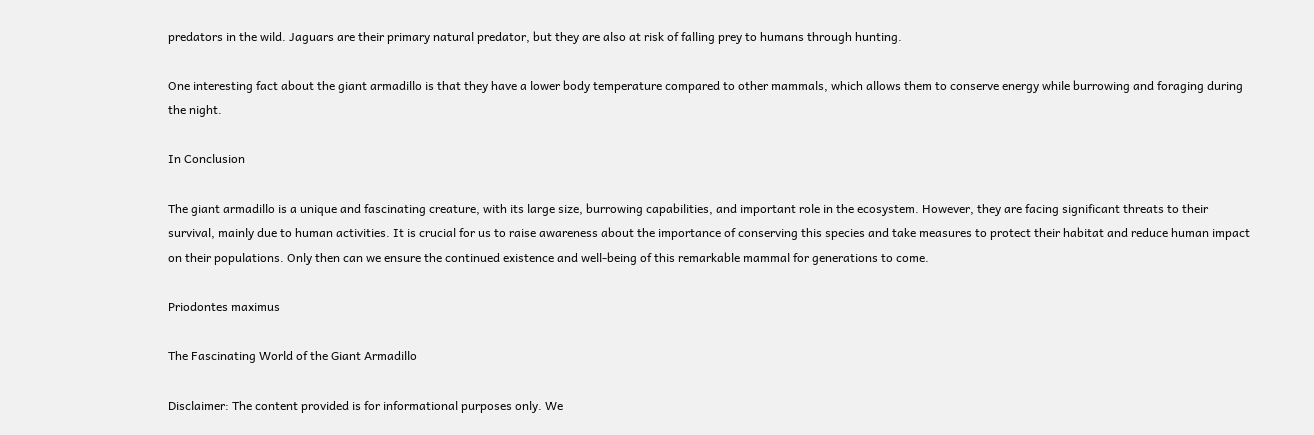predators in the wild. Jaguars are their primary natural predator, but they are also at risk of falling prey to humans through hunting.

One interesting fact about the giant armadillo is that they have a lower body temperature compared to other mammals, which allows them to conserve energy while burrowing and foraging during the night.

In Conclusion

The giant armadillo is a unique and fascinating creature, with its large size, burrowing capabilities, and important role in the ecosystem. However, they are facing significant threats to their survival, mainly due to human activities. It is crucial for us to raise awareness about the importance of conserving this species and take measures to protect their habitat and reduce human impact on their populations. Only then can we ensure the continued existence and well-being of this remarkable mammal for generations to come.

Priodontes maximus

The Fascinating World of the Giant Armadillo

Disclaimer: The content provided is for informational purposes only. We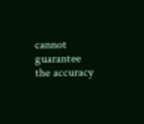cannot guarantee the accuracy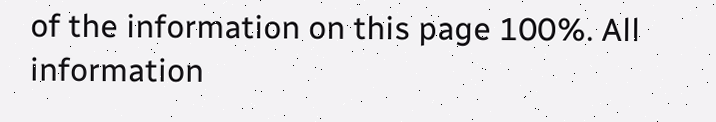of the information on this page 100%. All information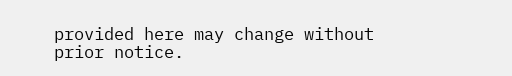provided here may change without prior notice.